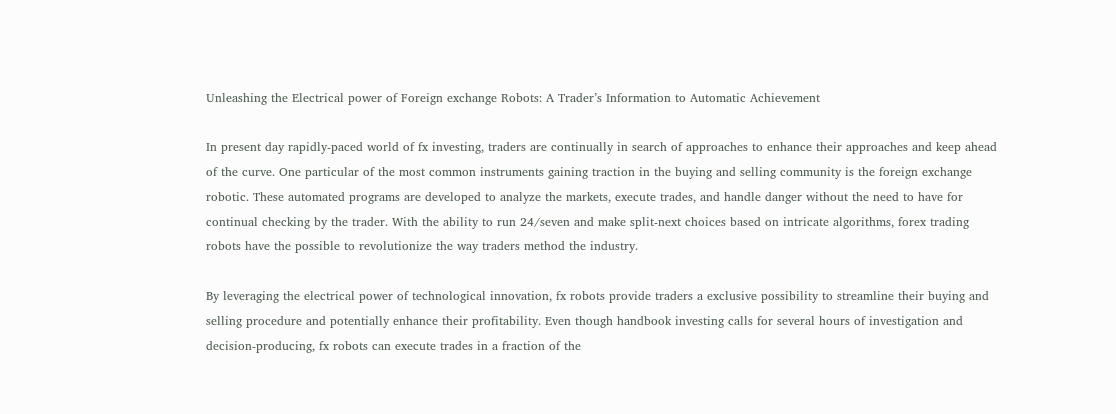Unleashing the Electrical power of Foreign exchange Robots: A Trader’s Information to Automatic Achievement

In present day rapidly-paced world of fx investing, traders are continually in search of approaches to enhance their approaches and keep ahead of the curve. One particular of the most common instruments gaining traction in the buying and selling community is the foreign exchange robotic. These automated programs are developed to analyze the markets, execute trades, and handle danger without the need to have for continual checking by the trader. With the ability to run 24/seven and make split-next choices based on intricate algorithms, forex trading robots have the possible to revolutionize the way traders method the industry.

By leveraging the electrical power of technological innovation, fx robots provide traders a exclusive possibility to streamline their buying and selling procedure and potentially enhance their profitability. Even though handbook investing calls for several hours of investigation and decision-producing, fx robots can execute trades in a fraction of the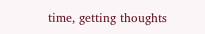time, getting thoughts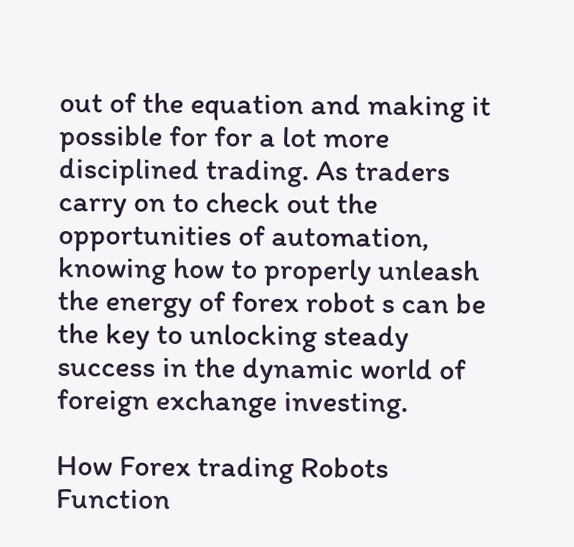out of the equation and making it possible for for a lot more disciplined trading. As traders carry on to check out the opportunities of automation, knowing how to properly unleash the energy of forex robot s can be the key to unlocking steady success in the dynamic world of foreign exchange investing.

How Forex trading Robots Function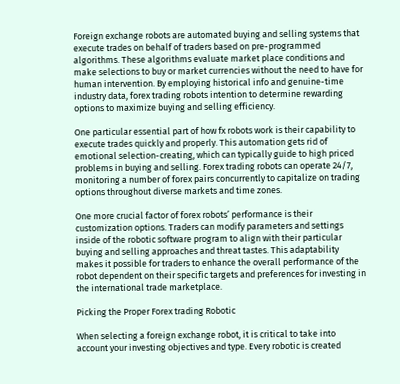Foreign exchange robots are automated buying and selling systems that execute trades on behalf of traders based on pre-programmed algorithms. These algorithms evaluate market place conditions and make selections to buy or market currencies without the need to have for human intervention. By employing historical info and genuine-time industry data, forex trading robots intention to determine rewarding options to maximize buying and selling efficiency.

One particular essential part of how fx robots work is their capability to execute trades quickly and properly. This automation gets rid of emotional selection-creating, which can typically guide to high priced problems in buying and selling. Forex trading robots can operate 24/7, monitoring a number of forex pairs concurrently to capitalize on trading options throughout diverse markets and time zones.

One more crucial factor of forex robots’ performance is their customization options. Traders can modify parameters and settings inside of the robotic software program to align with their particular buying and selling approaches and threat tastes. This adaptability makes it possible for traders to enhance the overall performance of the robot dependent on their specific targets and preferences for investing in the international trade marketplace.

Picking the Proper Forex trading Robotic

When selecting a foreign exchange robot, it is critical to take into account your investing objectives and type. Every robotic is created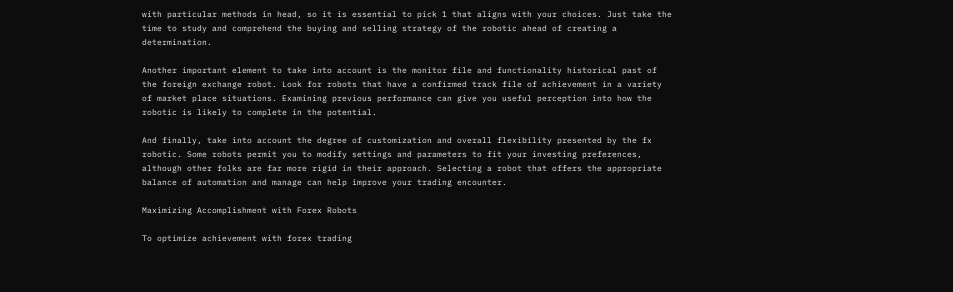with particular methods in head, so it is essential to pick 1 that aligns with your choices. Just take the time to study and comprehend the buying and selling strategy of the robotic ahead of creating a determination.

Another important element to take into account is the monitor file and functionality historical past of the foreign exchange robot. Look for robots that have a confirmed track file of achievement in a variety of market place situations. Examining previous performance can give you useful perception into how the robotic is likely to complete in the potential.

And finally, take into account the degree of customization and overall flexibility presented by the fx robotic. Some robots permit you to modify settings and parameters to fit your investing preferences, although other folks are far more rigid in their approach. Selecting a robot that offers the appropriate balance of automation and manage can help improve your trading encounter.

Maximizing Accomplishment with Forex Robots

To optimize achievement with forex trading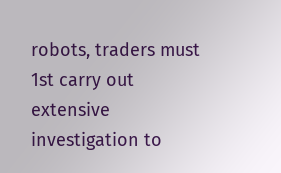robots, traders must 1st carry out extensive investigation to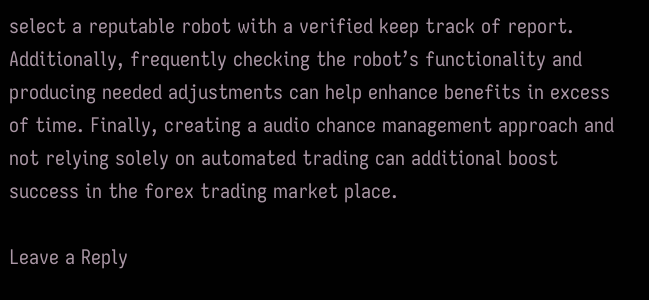select a reputable robot with a verified keep track of report. Additionally, frequently checking the robot’s functionality and producing needed adjustments can help enhance benefits in excess of time. Finally, creating a audio chance management approach and not relying solely on automated trading can additional boost success in the forex trading market place.

Leave a Reply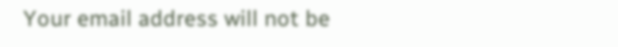Your email address will not be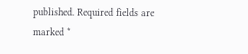published. Required fields are marked *